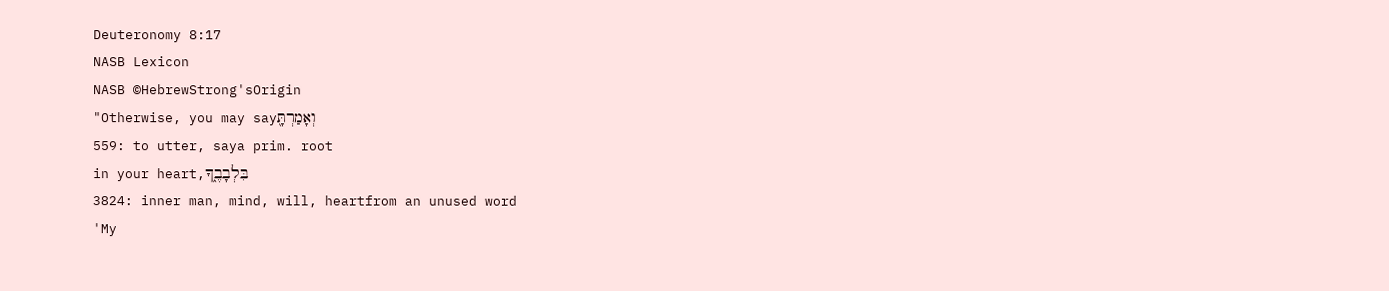Deuteronomy 8:17
NASB Lexicon
NASB ©HebrewStrong'sOrigin
"Otherwise, you may sayוְאָמַרְתָּ֖
559: to utter, saya prim. root
in your heart,בִּלְבָבֶ֑ךָ
3824: inner man, mind, will, heartfrom an unused word
'My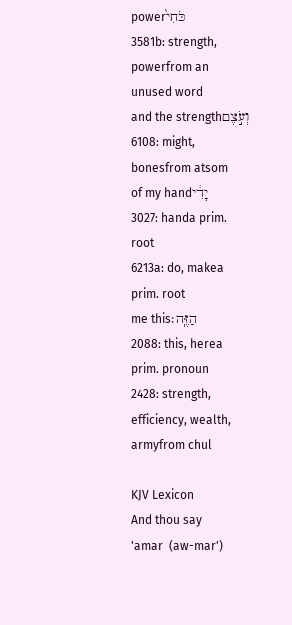powerכֹּחִי֙
3581b: strength, powerfrom an unused word
and the strengthוְעֹ֣צֶם
6108: might, bonesfrom atsom
of my handיָדִ֔י
3027: handa prim. root
6213a: do, makea prim. root
me thisהַזֶּֽה׃
2088: this, herea prim. pronoun
2428: strength, efficiency, wealth, armyfrom chul

KJV Lexicon
And thou say
'amar  (aw-mar')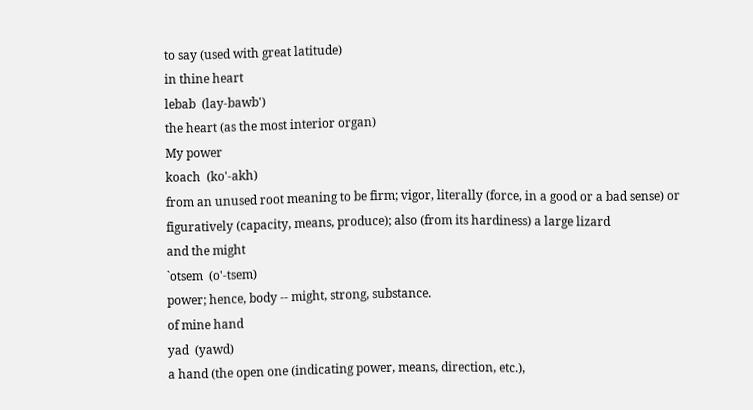to say (used with great latitude)
in thine heart
lebab  (lay-bawb')
the heart (as the most interior organ)
My power
koach  (ko'-akh)
from an unused root meaning to be firm; vigor, literally (force, in a good or a bad sense) or figuratively (capacity, means, produce); also (from its hardiness) a large lizard
and the might
`otsem  (o'-tsem)
power; hence, body -- might, strong, substance.
of mine hand
yad  (yawd)
a hand (the open one (indicating power, means, direction, etc.),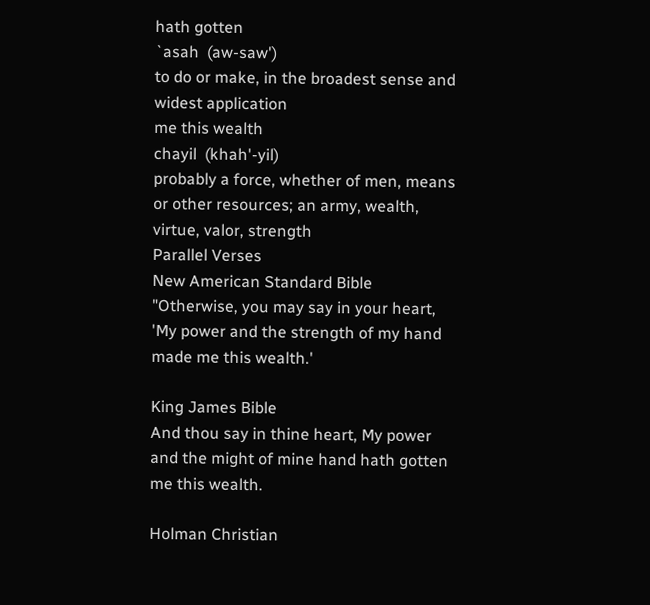hath gotten
`asah  (aw-saw')
to do or make, in the broadest sense and widest application
me this wealth
chayil  (khah'-yil)
probably a force, whether of men, means or other resources; an army, wealth, virtue, valor, strength
Parallel Verses
New American Standard Bible
"Otherwise, you may say in your heart, 'My power and the strength of my hand made me this wealth.'

King James Bible
And thou say in thine heart, My power and the might of mine hand hath gotten me this wealth.

Holman Christian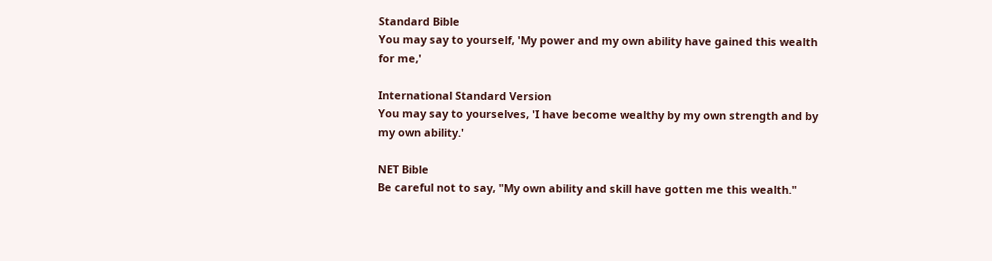Standard Bible
You may say to yourself, 'My power and my own ability have gained this wealth for me,'

International Standard Version
You may say to yourselves, 'I have become wealthy by my own strength and by my own ability.'

NET Bible
Be careful not to say, "My own ability and skill have gotten me this wealth."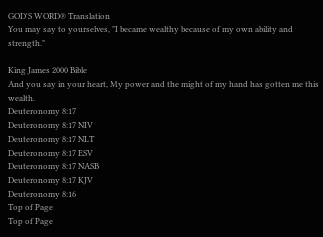GOD'S WORD® Translation
You may say to yourselves, "I became wealthy because of my own ability and strength."

King James 2000 Bible
And you say in your heart, My power and the might of my hand has gotten me this wealth.
Deuteronomy 8:17
Deuteronomy 8:17 NIV
Deuteronomy 8:17 NLT
Deuteronomy 8:17 ESV
Deuteronomy 8:17 NASB
Deuteronomy 8:17 KJV
Deuteronomy 8:16
Top of Page
Top of Page